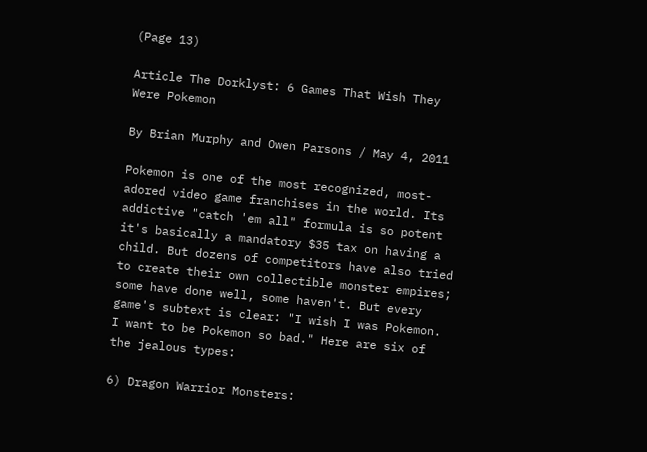(Page 13)

Article The Dorklyst: 6 Games That Wish They Were Pokemon

By Brian Murphy and Owen Parsons / May 4, 2011

Pokemon is one of the most recognized, most-adored video game franchises in the world. Its addictive "catch 'em all" formula is so potent it's basically a mandatory $35 tax on having a child. But dozens of competitors have also tried to create their own collectible monster empires; some have done well, some haven't. But every game's subtext is clear: "I wish I was Pokemon. I want to be Pokemon so bad." Here are six of the jealous types:

6) Dragon Warrior Monsters: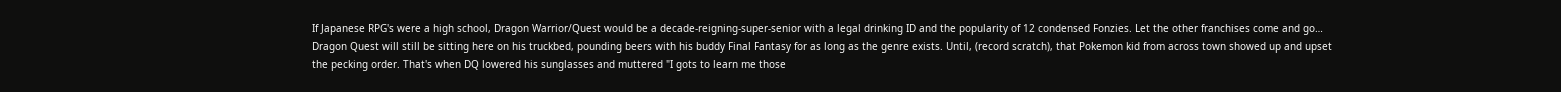If Japanese RPG's were a high school, Dragon Warrior/Quest would be a decade-reigning-super-senior with a legal drinking ID and the popularity of 12 condensed Fonzies. Let the other franchises come and go… Dragon Quest will still be sitting here on his truckbed, pounding beers with his buddy Final Fantasy for as long as the genre exists. Until, (record scratch), that Pokemon kid from across town showed up and upset the pecking order. That's when DQ lowered his sunglasses and muttered "I gots to learn me those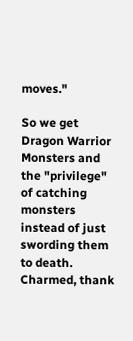moves."

So we get Dragon Warrior Monsters and the "privilege" of catching monsters instead of just swording them to death. Charmed, thank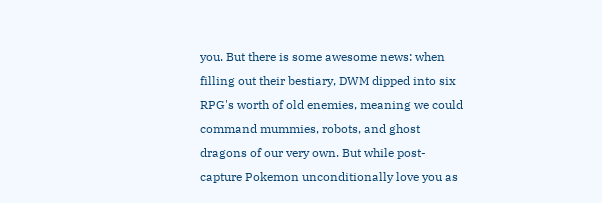you. But there is some awesome news: when filling out their bestiary, DWM dipped into six RPG's worth of old enemies, meaning we could command mummies, robots, and ghost dragons of our very own. But while post-capture Pokemon unconditionally love you as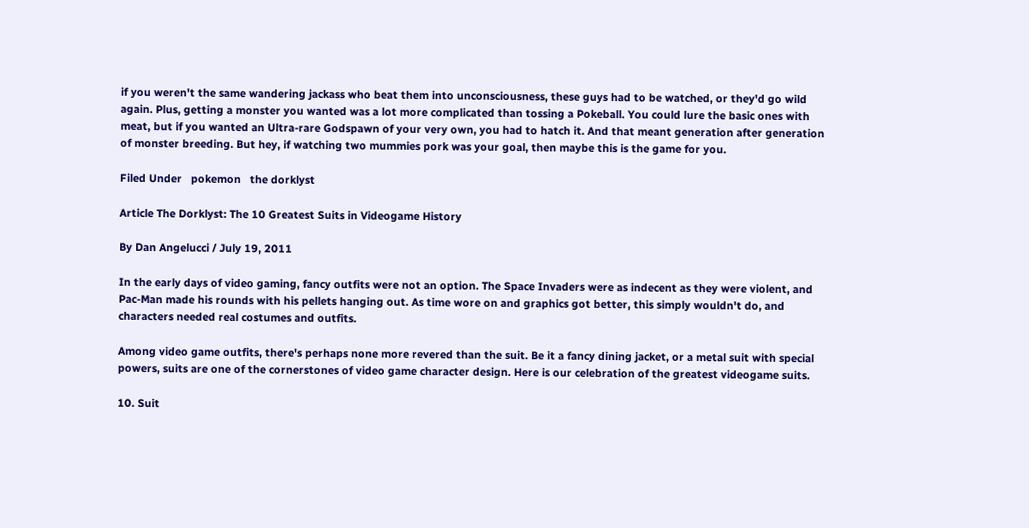if you weren't the same wandering jackass who beat them into unconsciousness, these guys had to be watched, or they'd go wild again. Plus, getting a monster you wanted was a lot more complicated than tossing a Pokeball. You could lure the basic ones with meat, but if you wanted an Ultra-rare Godspawn of your very own, you had to hatch it. And that meant generation after generation of monster breeding. But hey, if watching two mummies pork was your goal, then maybe this is the game for you.

Filed Under   pokemon   the dorklyst

Article The Dorklyst: The 10 Greatest Suits in Videogame History

By Dan Angelucci / July 19, 2011

In the early days of video gaming, fancy outfits were not an option. The Space Invaders were as indecent as they were violent, and Pac-Man made his rounds with his pellets hanging out. As time wore on and graphics got better, this simply wouldn't do, and characters needed real costumes and outfits.

Among video game outfits, there's perhaps none more revered than the suit. Be it a fancy dining jacket, or a metal suit with special powers, suits are one of the cornerstones of video game character design. Here is our celebration of the greatest videogame suits.

10. Suit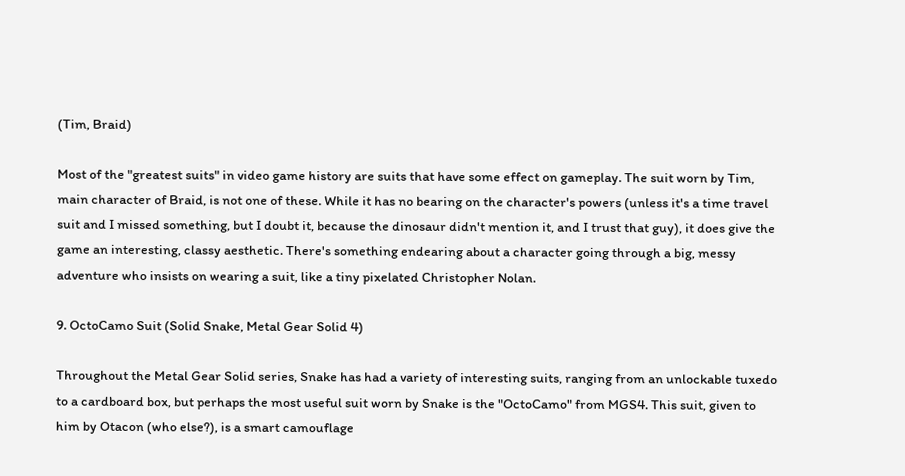(Tim, Braid)

Most of the "greatest suits" in video game history are suits that have some effect on gameplay. The suit worn by Tim, main character of Braid, is not one of these. While it has no bearing on the character's powers (unless it's a time travel suit and I missed something, but I doubt it, because the dinosaur didn't mention it, and I trust that guy), it does give the game an interesting, classy aesthetic. There's something endearing about a character going through a big, messy adventure who insists on wearing a suit, like a tiny pixelated Christopher Nolan.

9. OctoCamo Suit (Solid Snake, Metal Gear Solid 4)

Throughout the Metal Gear Solid series, Snake has had a variety of interesting suits, ranging from an unlockable tuxedo to a cardboard box, but perhaps the most useful suit worn by Snake is the "OctoCamo" from MGS4. This suit, given to him by Otacon (who else?), is a smart camouflage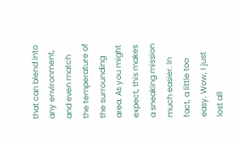that can blend into any environment, and even match the temperature of the surrounding area. As you might expect, this makes a sneaking mission much easier. In fact, a little too easy. Wow, I just lost all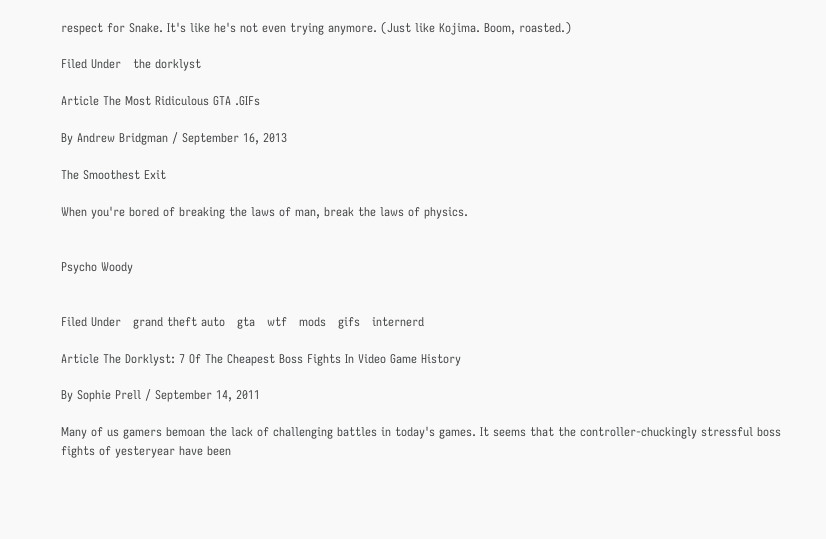respect for Snake. It's like he's not even trying anymore. (Just like Kojima. Boom, roasted.)

Filed Under   the dorklyst

Article The Most Ridiculous GTA .GIFs

By Andrew Bridgman / September 16, 2013

The Smoothest Exit

When you're bored of breaking the laws of man, break the laws of physics.


Psycho Woody


Filed Under   grand theft auto   gta   wtf   mods   gifs   internerd

Article The Dorklyst: 7 Of The Cheapest Boss Fights In Video Game History

By Sophie Prell / September 14, 2011

Many of us gamers bemoan the lack of challenging battles in today's games. It seems that the controller-chuckingly stressful boss fights of yesteryear have been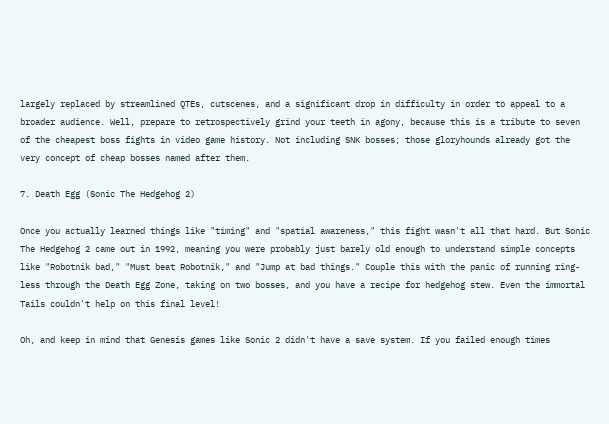largely replaced by streamlined QTEs, cutscenes, and a significant drop in difficulty in order to appeal to a broader audience. Well, prepare to retrospectively grind your teeth in agony, because this is a tribute to seven of the cheapest boss fights in video game history. Not including SNK bosses; those gloryhounds already got the very concept of cheap bosses named after them.

7. Death Egg (Sonic The Hedgehog 2)

Once you actually learned things like "timing" and "spatial awareness," this fight wasn't all that hard. But Sonic The Hedgehog 2 came out in 1992, meaning you were probably just barely old enough to understand simple concepts like "Robotnik bad," "Must beat Robotnik," and "Jump at bad things." Couple this with the panic of running ring-less through the Death Egg Zone, taking on two bosses, and you have a recipe for hedgehog stew. Even the immortal Tails couldn't help on this final level!

Oh, and keep in mind that Genesis games like Sonic 2 didn't have a save system. If you failed enough times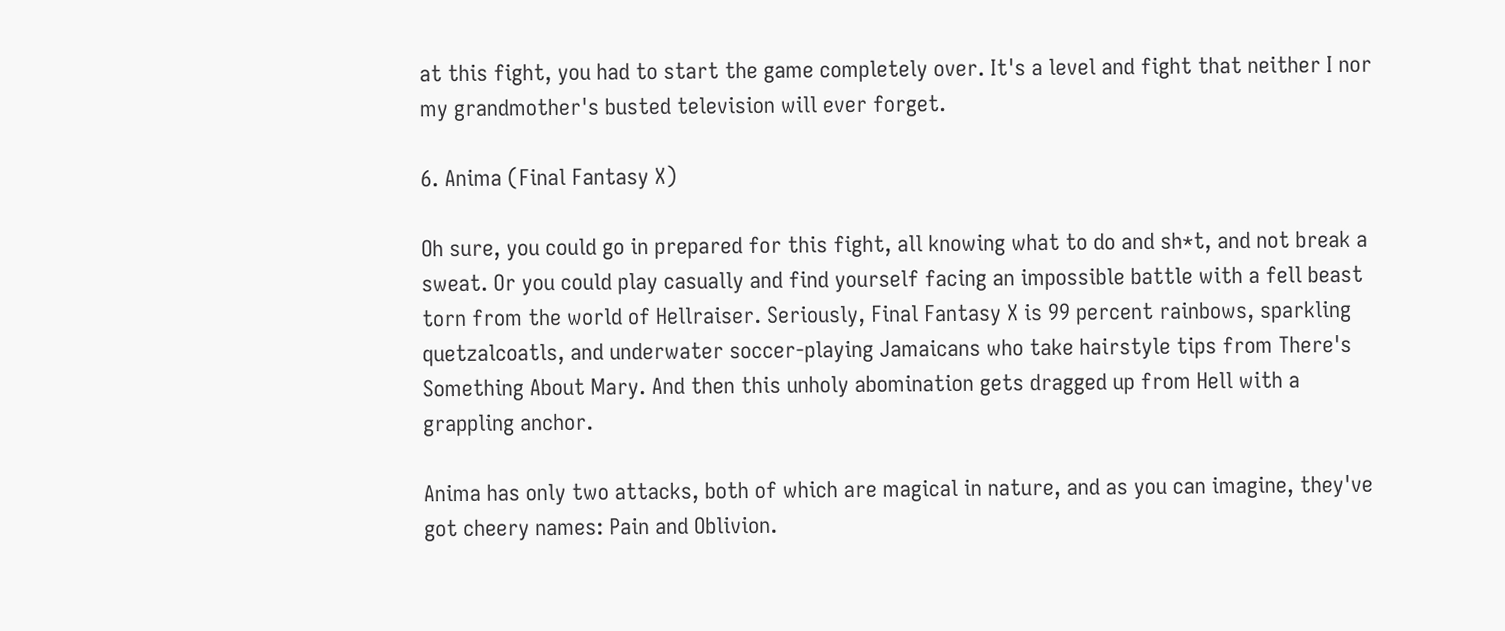at this fight, you had to start the game completely over. It's a level and fight that neither I nor my grandmother's busted television will ever forget.

6. Anima (Final Fantasy X)

Oh sure, you could go in prepared for this fight, all knowing what to do and sh*t, and not break a sweat. Or you could play casually and find yourself facing an impossible battle with a fell beast torn from the world of Hellraiser. Seriously, Final Fantasy X is 99 percent rainbows, sparkling quetzalcoatls, and underwater soccer-playing Jamaicans who take hairstyle tips from There's Something About Mary. And then this unholy abomination gets dragged up from Hell with a grappling anchor.

Anima has only two attacks, both of which are magical in nature, and as you can imagine, they've got cheery names: Pain and Oblivion.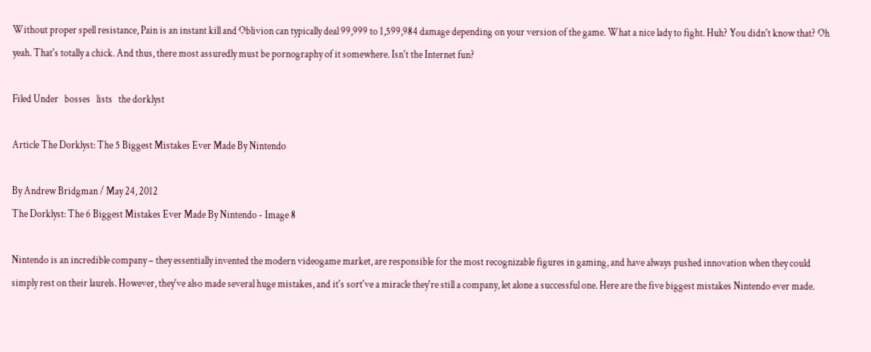Without proper spell resistance, Pain is an instant kill and Oblivion can typically deal 99,999 to 1,599,984 damage depending on your version of the game. What a nice lady to fight. Huh? You didn't know that? Oh yeah. That's totally a chick. And thus, there most assuredly must be pornography of it somewhere. Isn't the Internet fun?

Filed Under   bosses   lists   the dorklyst

Article The Dorklyst: The 5 Biggest Mistakes Ever Made By Nintendo

By Andrew Bridgman / May 24, 2012
The Dorklyst: The 6 Biggest Mistakes Ever Made By Nintendo - Image 8

Nintendo is an incredible company – they essentially invented the modern videogame market, are responsible for the most recognizable figures in gaming, and have always pushed innovation when they could simply rest on their laurels. However, they've also made several huge mistakes, and it's sort've a miracle they're still a company, let alone a successful one. Here are the five biggest mistakes Nintendo ever made.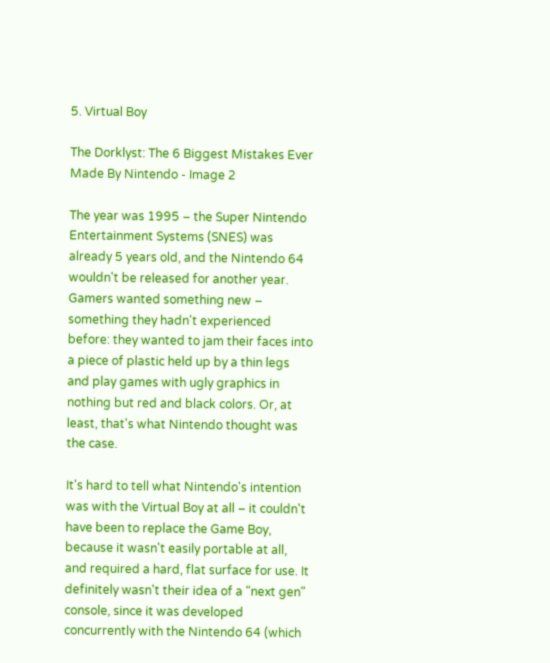5. Virtual Boy

The Dorklyst: The 6 Biggest Mistakes Ever Made By Nintendo - Image 2

The year was 1995 – the Super Nintendo Entertainment Systems (SNES) was already 5 years old, and the Nintendo 64 wouldn't be released for another year. Gamers wanted something new – something they hadn't experienced before: they wanted to jam their faces into a piece of plastic held up by a thin legs and play games with ugly graphics in nothing but red and black colors. Or, at least, that's what Nintendo thought was the case.

It's hard to tell what Nintendo's intention was with the Virtual Boy at all – it couldn't have been to replace the Game Boy, because it wasn't easily portable at all, and required a hard, flat surface for use. It definitely wasn't their idea of a "next gen" console, since it was developed concurrently with the Nintendo 64 (which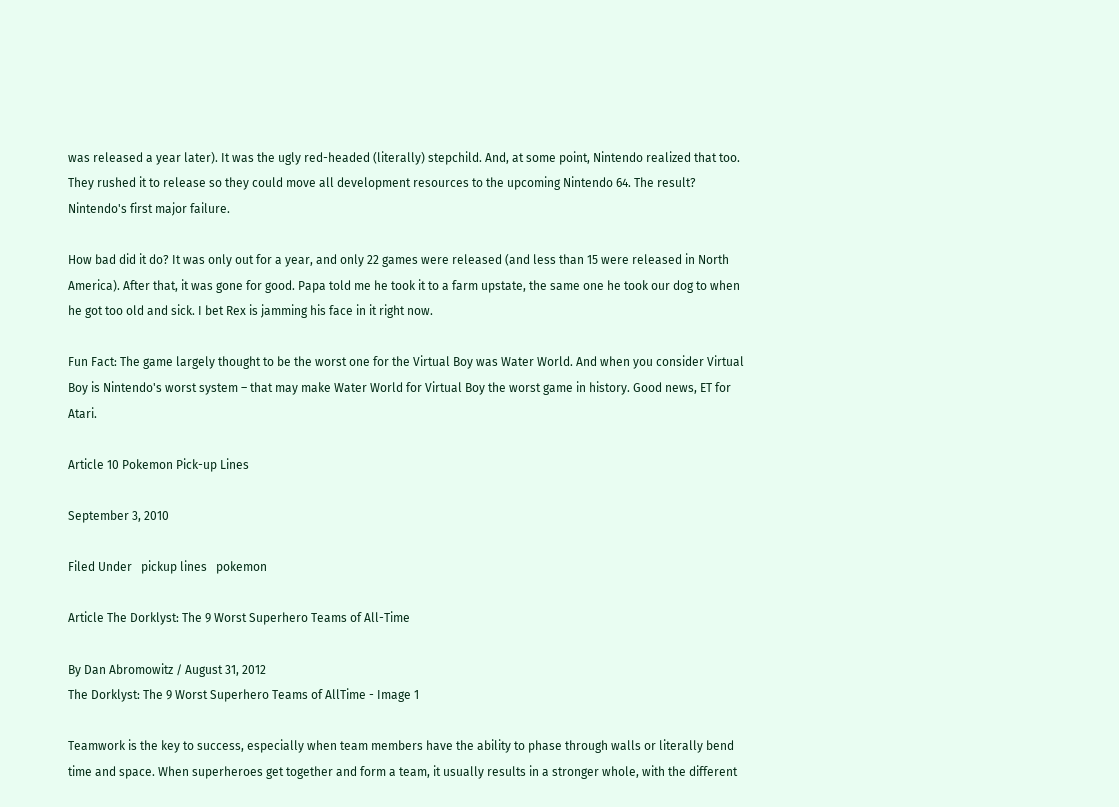was released a year later). It was the ugly red-headed (literally) stepchild. And, at some point, Nintendo realized that too. They rushed it to release so they could move all development resources to the upcoming Nintendo 64. The result? Nintendo's first major failure.

How bad did it do? It was only out for a year, and only 22 games were released (and less than 15 were released in North America). After that, it was gone for good. Papa told me he took it to a farm upstate, the same one he took our dog to when he got too old and sick. I bet Rex is jamming his face in it right now.

Fun Fact: The game largely thought to be the worst one for the Virtual Boy was Water World. And when you consider Virtual Boy is Nintendo's worst system – that may make Water World for Virtual Boy the worst game in history. Good news, ET for Atari.

Article 10 Pokemon Pick-up Lines

September 3, 2010

Filed Under   pickup lines   pokemon

Article The Dorklyst: The 9 Worst Superhero Teams of All-Time

By Dan Abromowitz / August 31, 2012
The Dorklyst: The 9 Worst Superhero Teams of AllTime - Image 1

Teamwork is the key to success, especially when team members have the ability to phase through walls or literally bend time and space. When superheroes get together and form a team, it usually results in a stronger whole, with the different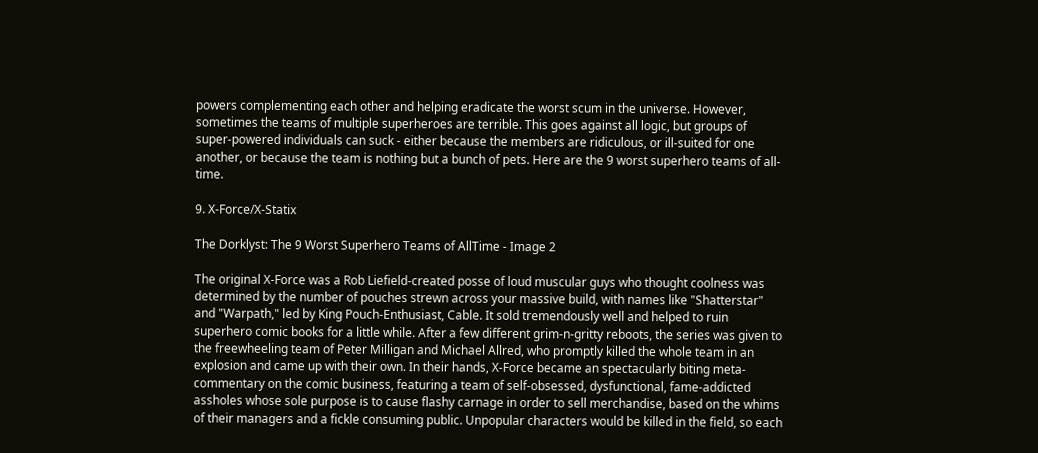powers complementing each other and helping eradicate the worst scum in the universe. However, sometimes the teams of multiple superheroes are terrible. This goes against all logic, but groups of super-powered individuals can suck - either because the members are ridiculous, or ill-suited for one another, or because the team is nothing but a bunch of pets. Here are the 9 worst superhero teams of all-time.

9. X-Force/X-Statix

The Dorklyst: The 9 Worst Superhero Teams of AllTime - Image 2

The original X-Force was a Rob Liefield-created posse of loud muscular guys who thought coolness was determined by the number of pouches strewn across your massive build, with names like "Shatterstar" and "Warpath," led by King Pouch-Enthusiast, Cable. It sold tremendously well and helped to ruin superhero comic books for a little while. After a few different grim-n-gritty reboots, the series was given to the freewheeling team of Peter Milligan and Michael Allred, who promptly killed the whole team in an explosion and came up with their own. In their hands, X-Force became an spectacularly biting meta-commentary on the comic business, featuring a team of self-obsessed, dysfunctional, fame-addicted assholes whose sole purpose is to cause flashy carnage in order to sell merchandise, based on the whims of their managers and a fickle consuming public. Unpopular characters would be killed in the field, so each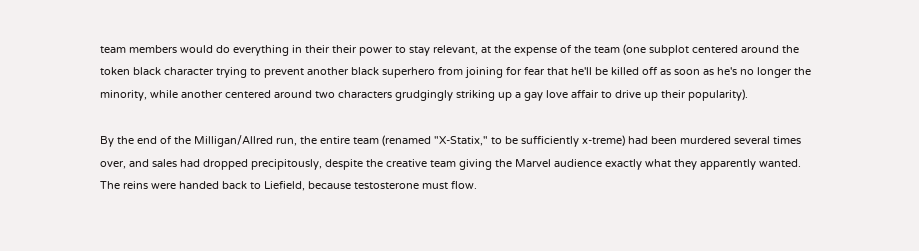team members would do everything in their their power to stay relevant, at the expense of the team (one subplot centered around the token black character trying to prevent another black superhero from joining for fear that he'll be killed off as soon as he's no longer the minority, while another centered around two characters grudgingly striking up a gay love affair to drive up their popularity).

By the end of the Milligan/Allred run, the entire team (renamed "X-Statix," to be sufficiently x-treme) had been murdered several times over, and sales had dropped precipitously, despite the creative team giving the Marvel audience exactly what they apparently wanted. The reins were handed back to Liefield, because testosterone must flow.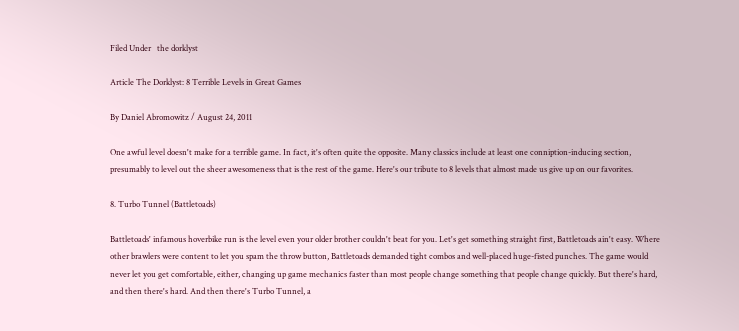Filed Under   the dorklyst

Article The Dorklyst: 8 Terrible Levels in Great Games

By Daniel Abromowitz / August 24, 2011

One awful level doesn't make for a terrible game. In fact, it's often quite the opposite. Many classics include at least one conniption-inducing section, presumably to level out the sheer awesomeness that is the rest of the game. Here's our tribute to 8 levels that almost made us give up on our favorites.

8. Turbo Tunnel (Battletoads)

Battletoads' infamous hoverbike run is the level even your older brother couldn't beat for you. Let's get something straight first, Battletoads ain't easy. Where other brawlers were content to let you spam the throw button, Battletoads demanded tight combos and well-placed huge-fisted punches. The game would never let you get comfortable, either, changing up game mechanics faster than most people change something that people change quickly. But there's hard, and then there's hard. And then there's Turbo Tunnel, a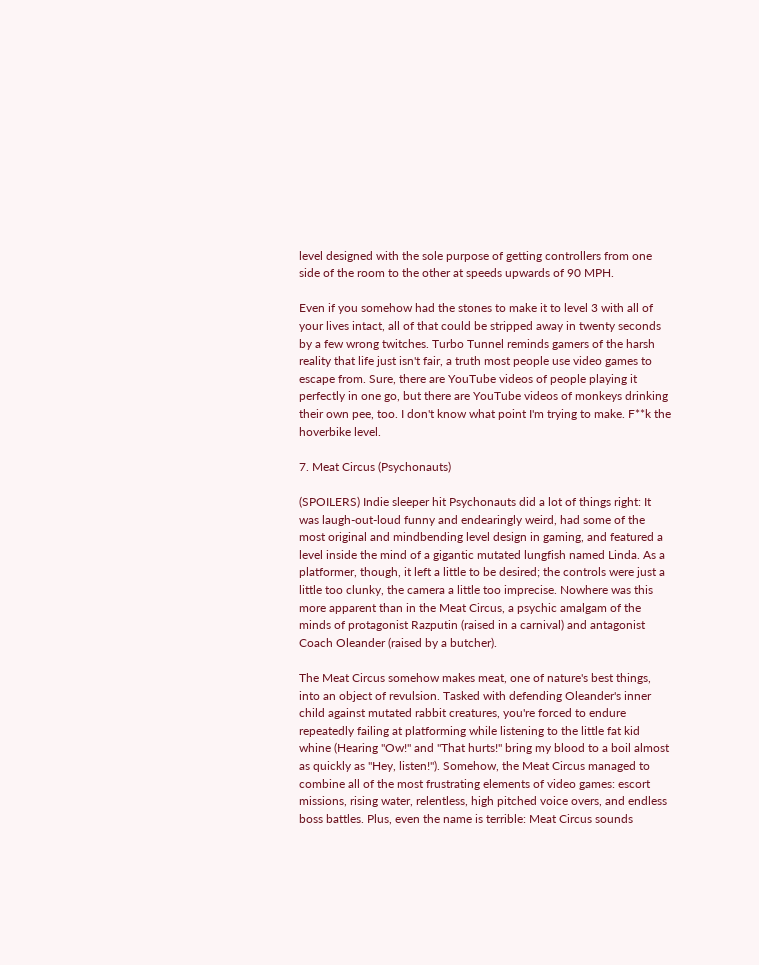level designed with the sole purpose of getting controllers from one side of the room to the other at speeds upwards of 90 MPH.

Even if you somehow had the stones to make it to level 3 with all of your lives intact, all of that could be stripped away in twenty seconds by a few wrong twitches. Turbo Tunnel reminds gamers of the harsh reality that life just isn't fair, a truth most people use video games to escape from. Sure, there are YouTube videos of people playing it perfectly in one go, but there are YouTube videos of monkeys drinking their own pee, too. I don't know what point I'm trying to make. F**k the hoverbike level.

7. Meat Circus (Psychonauts)

(SPOILERS) Indie sleeper hit Psychonauts did a lot of things right: It was laugh-out-loud funny and endearingly weird, had some of the most original and mindbending level design in gaming, and featured a level inside the mind of a gigantic mutated lungfish named Linda. As a platformer, though, it left a little to be desired; the controls were just a little too clunky, the camera a little too imprecise. Nowhere was this more apparent than in the Meat Circus, a psychic amalgam of the minds of protagonist Razputin (raised in a carnival) and antagonist Coach Oleander (raised by a butcher).

The Meat Circus somehow makes meat, one of nature's best things, into an object of revulsion. Tasked with defending Oleander's inner child against mutated rabbit creatures, you're forced to endure repeatedly failing at platforming while listening to the little fat kid whine (Hearing "Ow!" and "That hurts!" bring my blood to a boil almost as quickly as "Hey, listen!"). Somehow, the Meat Circus managed to combine all of the most frustrating elements of video games: escort missions, rising water, relentless, high pitched voice overs, and endless boss battles. Plus, even the name is terrible: Meat Circus sounds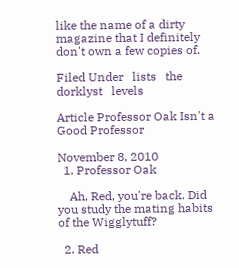like the name of a dirty magazine that I definitely don't own a few copies of.

Filed Under   lists   the dorklyst   levels

Article Professor Oak Isn't a Good Professor

November 8, 2010
  1. Professor Oak

    Ah, Red, you're back. Did you study the mating habits of the Wigglytuff?

  2. Red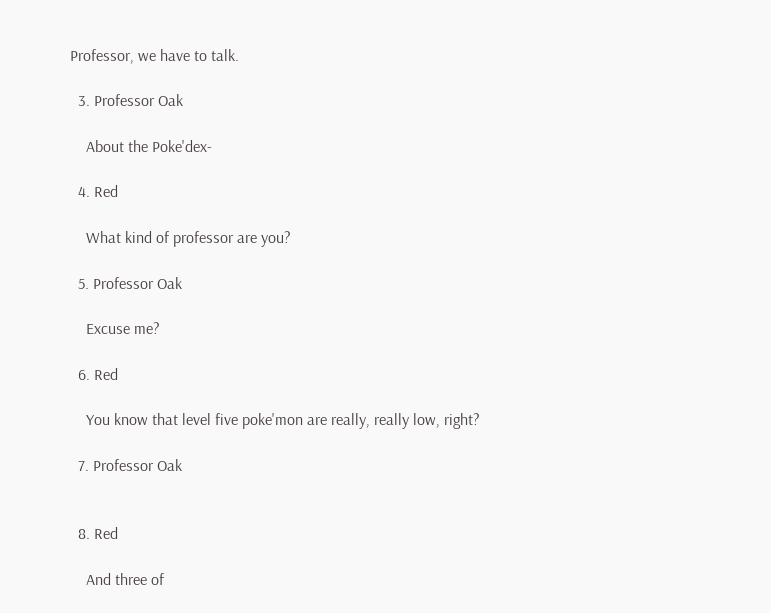Professor, we have to talk.

  3. Professor Oak

    About the Poke'dex-

  4. Red

    What kind of professor are you?

  5. Professor Oak

    Excuse me?

  6. Red

    You know that level five poke'mon are really, really low, right?

  7. Professor Oak


  8. Red

    And three of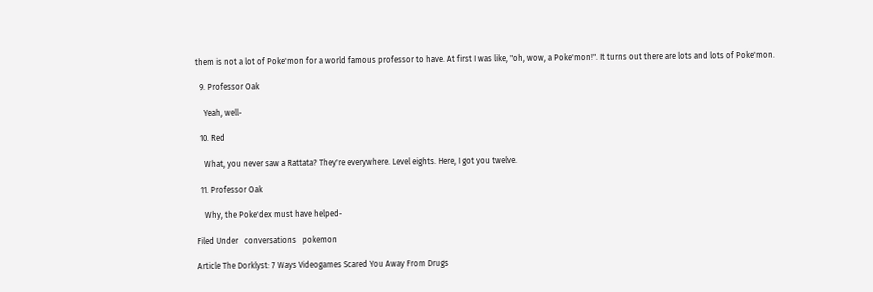them is not a lot of Poke'mon for a world famous professor to have. At first I was like, "oh, wow, a Poke'mon!". It turns out there are lots and lots of Poke'mon.

  9. Professor Oak

    Yeah, well-

  10. Red

    What, you never saw a Rattata? They're everywhere. Level eights. Here, I got you twelve.

  11. Professor Oak

    Why, the Poke'dex must have helped-

Filed Under   conversations   pokemon

Article The Dorklyst: 7 Ways Videogames Scared You Away From Drugs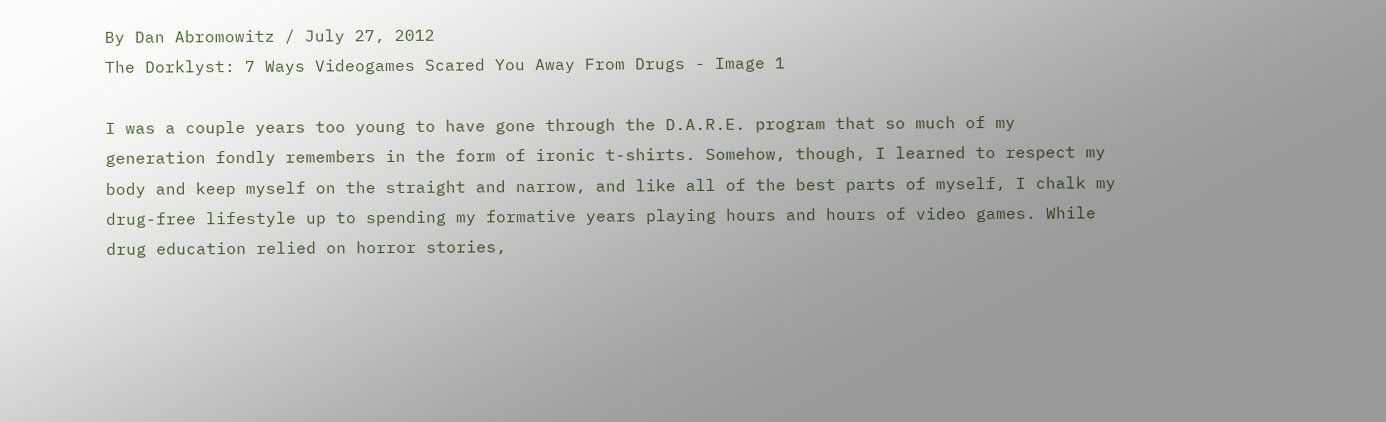By Dan Abromowitz / July 27, 2012
The Dorklyst: 7 Ways Videogames Scared You Away From Drugs - Image 1

I was a couple years too young to have gone through the D.A.R.E. program that so much of my generation fondly remembers in the form of ironic t-shirts. Somehow, though, I learned to respect my body and keep myself on the straight and narrow, and like all of the best parts of myself, I chalk my drug-free lifestyle up to spending my formative years playing hours and hours of video games. While drug education relied on horror stories,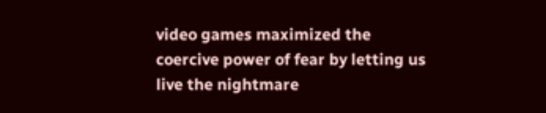video games maximized the coercive power of fear by letting us live the nightmare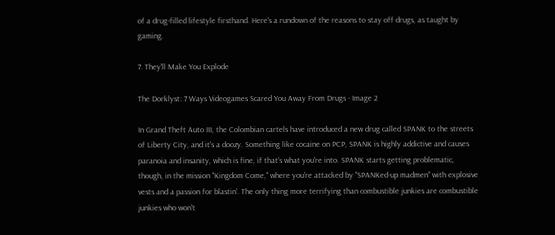of a drug-filled lifestyle firsthand. Here's a rundown of the reasons to stay off drugs, as taught by gaming.

7. They'll Make You Explode

The Dorklyst: 7 Ways Videogames Scared You Away From Drugs - Image 2

In Grand Theft Auto III, the Colombian cartels have introduced a new drug called SPANK to the streets of Liberty City, and it's a doozy. Something like cocaine on PCP, SPANK is highly addictive and causes paranoia and insanity, which is fine, if that's what you're into. SPANK starts getting problematic, though, in the mission "Kingdom Come," where you're attacked by "SPANKed-up madmen" with explosive vests and a passion for blastin'. The only thing more terrifying than combustible junkies are combustible junkies who won't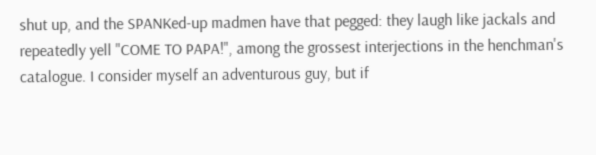shut up, and the SPANKed-up madmen have that pegged: they laugh like jackals and repeatedly yell "COME TO PAPA!", among the grossest interjections in the henchman's catalogue. I consider myself an adventurous guy, but if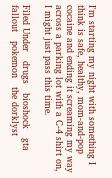I'm starting my night with something I think is safe, healthy, mom-and-pop cocaine and ending it screaming my way across a parking lot with a C-4 shirt on, I might just pass this time.

Filed Under   drugs   bioshock   gta   fallout   pokemon   the dorklyst